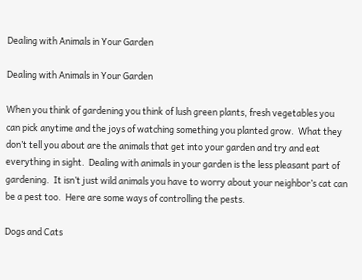Dealing with Animals in Your Garden

Dealing with Animals in Your Garden

When you think of gardening you think of lush green plants, fresh vegetables you can pick anytime and the joys of watching something you planted grow.  What they don’t tell you about are the animals that get into your garden and try and eat everything in sight.  Dealing with animals in your garden is the less pleasant part of gardening.  It isn’t just wild animals you have to worry about your neighbor’s cat can be a pest too.  Here are some ways of controlling the pests.

Dogs and Cats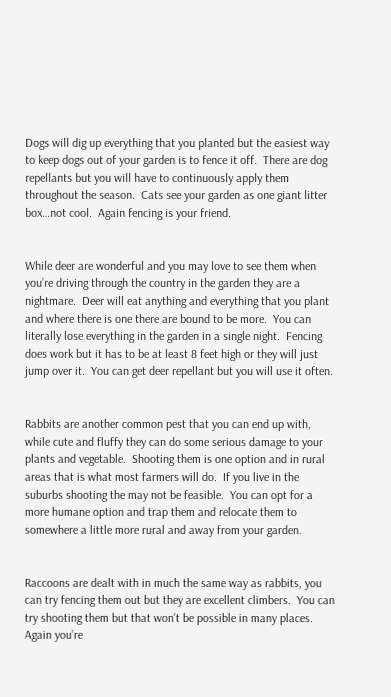Dogs will dig up everything that you planted but the easiest way to keep dogs out of your garden is to fence it off.  There are dog repellants but you will have to continuously apply them throughout the season.  Cats see your garden as one giant litter box…not cool.  Again fencing is your friend.


While deer are wonderful and you may love to see them when you’re driving through the country in the garden they are a nightmare.  Deer will eat anything and everything that you plant and where there is one there are bound to be more.  You can literally lose everything in the garden in a single night.  Fencing does work but it has to be at least 8 feet high or they will just jump over it.  You can get deer repellant but you will use it often.


Rabbits are another common pest that you can end up with, while cute and fluffy they can do some serious damage to your plants and vegetable.  Shooting them is one option and in rural areas that is what most farmers will do.  If you live in the suburbs shooting the may not be feasible.  You can opt for a more humane option and trap them and relocate them to somewhere a little more rural and away from your garden.


Raccoons are dealt with in much the same way as rabbits, you can try fencing them out but they are excellent climbers.  You can try shooting them but that won’t be possible in many places.  Again you’re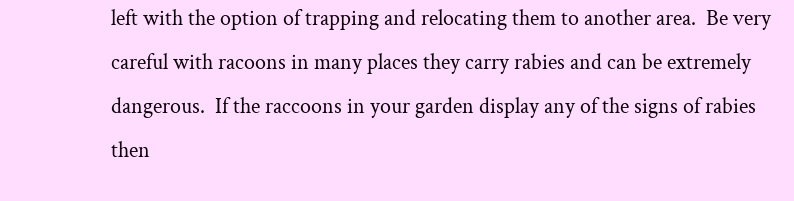left with the option of trapping and relocating them to another area.  Be very careful with racoons in many places they carry rabies and can be extremely dangerous.  If the raccoons in your garden display any of the signs of rabies then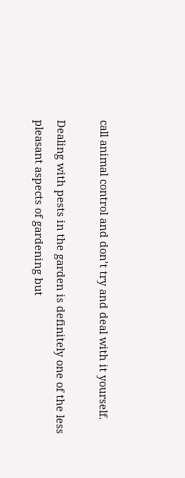call animal control and don’t try and deal with it yourself.

Dealing with pests in the garden is definitely one of the less pleasant aspects of gardening but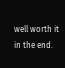well worth it in the end.